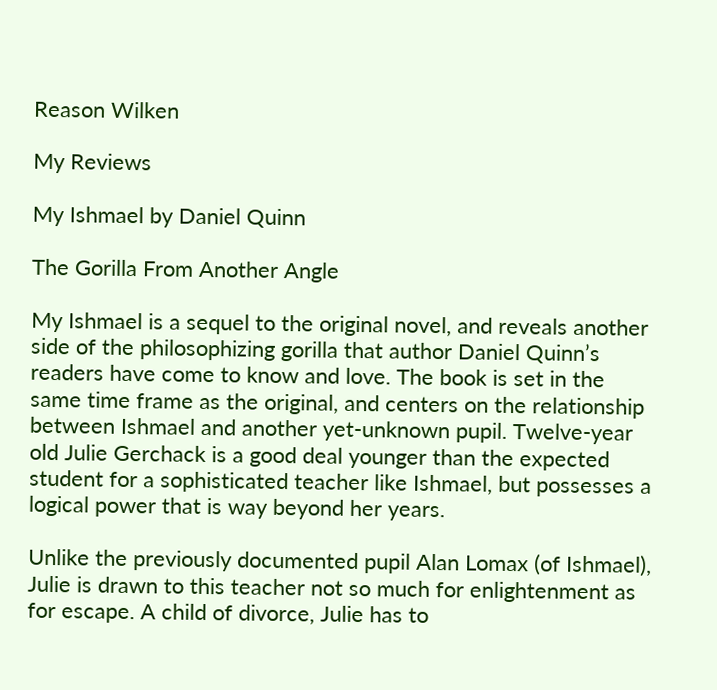Reason Wilken

My Reviews

My Ishmael by Daniel Quinn

The Gorilla From Another Angle

My Ishmael is a sequel to the original novel, and reveals another side of the philosophizing gorilla that author Daniel Quinn’s readers have come to know and love. The book is set in the same time frame as the original, and centers on the relationship between Ishmael and another yet-unknown pupil. Twelve-year old Julie Gerchack is a good deal younger than the expected student for a sophisticated teacher like Ishmael, but possesses a logical power that is way beyond her years.

Unlike the previously documented pupil Alan Lomax (of Ishmael), Julie is drawn to this teacher not so much for enlightenment as for escape. A child of divorce, Julie has to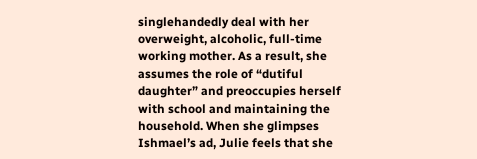singlehandedly deal with her overweight, alcoholic, full-time working mother. As a result, she assumes the role of “dutiful daughter” and preoccupies herself with school and maintaining the household. When she glimpses Ishmael’s ad, Julie feels that she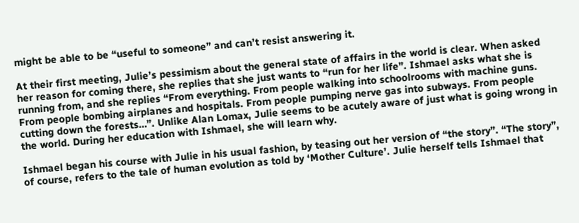might be able to be “useful to someone” and can’t resist answering it.

At their first meeting, Julie’s pessimism about the general state of affairs in the world is clear. When asked her reason for coming there, she replies that she just wants to “run for her life”. Ishmael asks what she is running from, and she replies “From everything. From people walking into schoolrooms with machine guns. From people bombing airplanes and hospitals. From people pumping nerve gas into subways. From people cutting down the forests…”. Unlike Alan Lomax, Julie seems to be acutely aware of just what is going wrong in the world. During her education with Ishmael, she will learn why.

Ishmael began his course with Julie in his usual fashion, by teasing out her version of “the story”. “The story”, of course, refers to the tale of human evolution as told by ‘Mother Culture’. Julie herself tells Ishmael that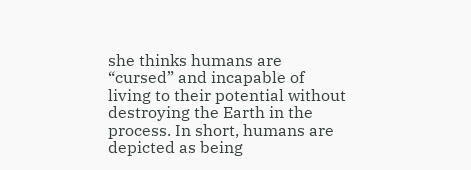she thinks humans are “cursed” and incapable of living to their potential without destroying the Earth in the process. In short, humans are depicted as being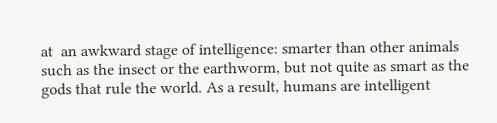at  an awkward stage of intelligence: smarter than other animals such as the insect or the earthworm, but not quite as smart as the gods that rule the world. As a result, humans are intelligent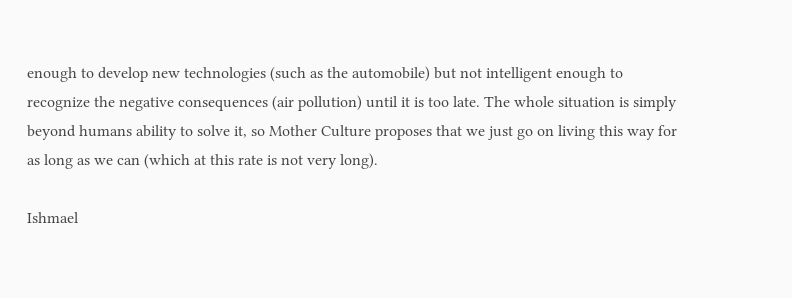enough to develop new technologies (such as the automobile) but not intelligent enough to recognize the negative consequences (air pollution) until it is too late. The whole situation is simply beyond humans ability to solve it, so Mother Culture proposes that we just go on living this way for as long as we can (which at this rate is not very long).

Ishmael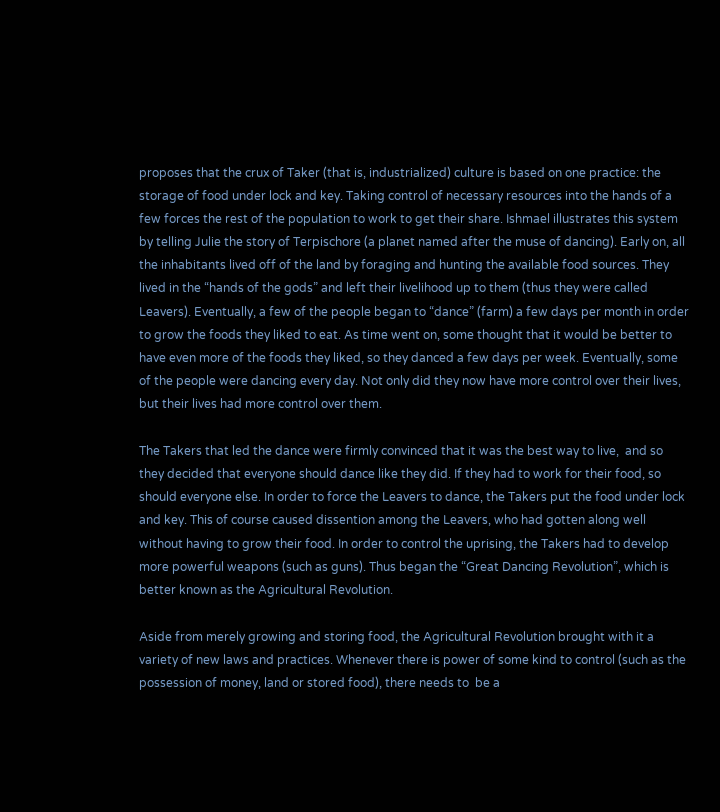proposes that the crux of Taker (that is, industrialized) culture is based on one practice: the storage of food under lock and key. Taking control of necessary resources into the hands of a few forces the rest of the population to work to get their share. Ishmael illustrates this system by telling Julie the story of Terpischore (a planet named after the muse of dancing). Early on, all the inhabitants lived off of the land by foraging and hunting the available food sources. They lived in the “hands of the gods” and left their livelihood up to them (thus they were called Leavers). Eventually, a few of the people began to “dance” (farm) a few days per month in order to grow the foods they liked to eat. As time went on, some thought that it would be better to have even more of the foods they liked, so they danced a few days per week. Eventually, some of the people were dancing every day. Not only did they now have more control over their lives, but their lives had more control over them.

The Takers that led the dance were firmly convinced that it was the best way to live,  and so they decided that everyone should dance like they did. If they had to work for their food, so should everyone else. In order to force the Leavers to dance, the Takers put the food under lock and key. This of course caused dissention among the Leavers, who had gotten along well without having to grow their food. In order to control the uprising, the Takers had to develop more powerful weapons (such as guns). Thus began the “Great Dancing Revolution”, which is better known as the Agricultural Revolution.

Aside from merely growing and storing food, the Agricultural Revolution brought with it a variety of new laws and practices. Whenever there is power of some kind to control (such as the possession of money, land or stored food), there needs to  be a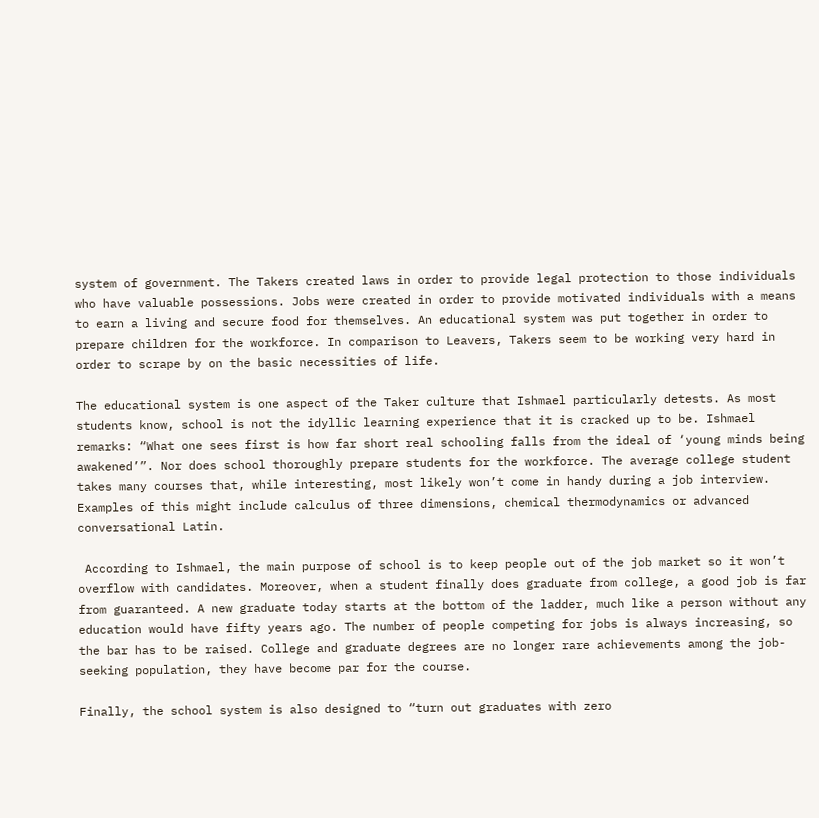system of government. The Takers created laws in order to provide legal protection to those individuals who have valuable possessions. Jobs were created in order to provide motivated individuals with a means to earn a living and secure food for themselves. An educational system was put together in order to prepare children for the workforce. In comparison to Leavers, Takers seem to be working very hard in order to scrape by on the basic necessities of life.

The educational system is one aspect of the Taker culture that Ishmael particularly detests. As most students know, school is not the idyllic learning experience that it is cracked up to be. Ishmael remarks: “What one sees first is how far short real schooling falls from the ideal of ‘young minds being awakened’”. Nor does school thoroughly prepare students for the workforce. The average college student takes many courses that, while interesting, most likely won’t come in handy during a job interview. Examples of this might include calculus of three dimensions, chemical thermodynamics or advanced conversational Latin.

 According to Ishmael, the main purpose of school is to keep people out of the job market so it won’t overflow with candidates. Moreover, when a student finally does graduate from college, a good job is far from guaranteed. A new graduate today starts at the bottom of the ladder, much like a person without any education would have fifty years ago. The number of people competing for jobs is always increasing, so the bar has to be raised. College and graduate degrees are no longer rare achievements among the job-seeking population, they have become par for the course.

Finally, the school system is also designed to “turn out graduates with zero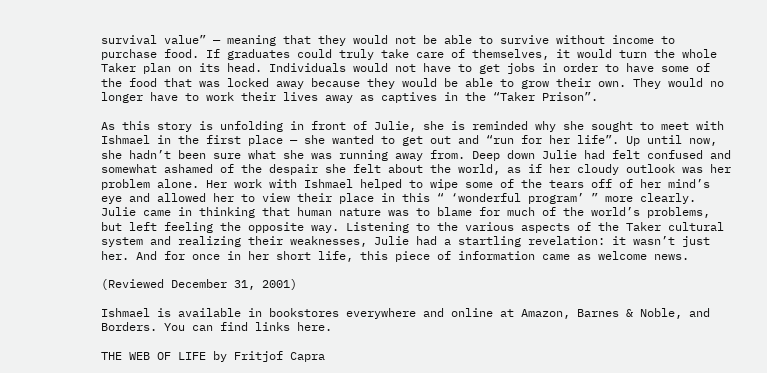survival value” — meaning that they would not be able to survive without income to purchase food. If graduates could truly take care of themselves, it would turn the whole Taker plan on its head. Individuals would not have to get jobs in order to have some of the food that was locked away because they would be able to grow their own. They would no longer have to work their lives away as captives in the “Taker Prison”.

As this story is unfolding in front of Julie, she is reminded why she sought to meet with Ishmael in the first place — she wanted to get out and “run for her life”. Up until now, she hadn’t been sure what she was running away from. Deep down Julie had felt confused and somewhat ashamed of the despair she felt about the world, as if her cloudy outlook was her problem alone. Her work with Ishmael helped to wipe some of the tears off of her mind’s eye and allowed her to view their place in this “ ‘wonderful program’ ” more clearly. Julie came in thinking that human nature was to blame for much of the world’s problems, but left feeling the opposite way. Listening to the various aspects of the Taker cultural system and realizing their weaknesses, Julie had a startling revelation: it wasn’t just her. And for once in her short life, this piece of information came as welcome news.

(Reviewed December 31, 2001)

Ishmael is available in bookstores everywhere and online at Amazon, Barnes & Noble, and Borders. You can find links here.

THE WEB OF LIFE by Fritjof Capra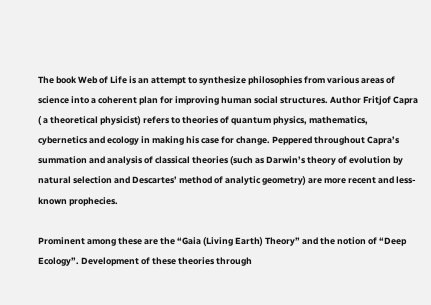The book Web of Life is an attempt to synthesize philosophies from various areas of science into a coherent plan for improving human social structures. Author Fritjof Capra ( a theoretical physicist) refers to theories of quantum physics, mathematics, cybernetics and ecology in making his case for change. Peppered throughout Capra’s summation and analysis of classical theories (such as Darwin’s theory of evolution by natural selection and Descartes’ method of analytic geometry) are more recent and less-known prophecies.

Prominent among these are the “Gaia (Living Earth) Theory” and the notion of “Deep Ecology”. Development of these theories through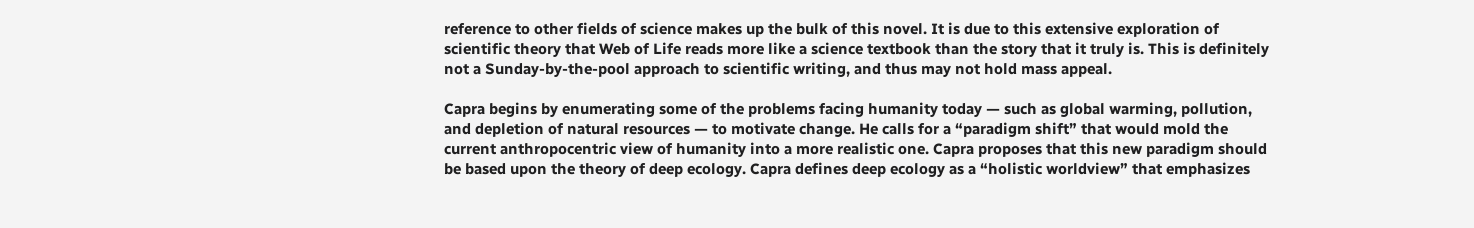reference to other fields of science makes up the bulk of this novel. It is due to this extensive exploration of scientific theory that Web of Life reads more like a science textbook than the story that it truly is. This is definitely not a Sunday-by-the-pool approach to scientific writing, and thus may not hold mass appeal.

Capra begins by enumerating some of the problems facing humanity today — such as global warming, pollution, and depletion of natural resources — to motivate change. He calls for a “paradigm shift” that would mold the current anthropocentric view of humanity into a more realistic one. Capra proposes that this new paradigm should be based upon the theory of deep ecology. Capra defines deep ecology as a “holistic worldview” that emphasizes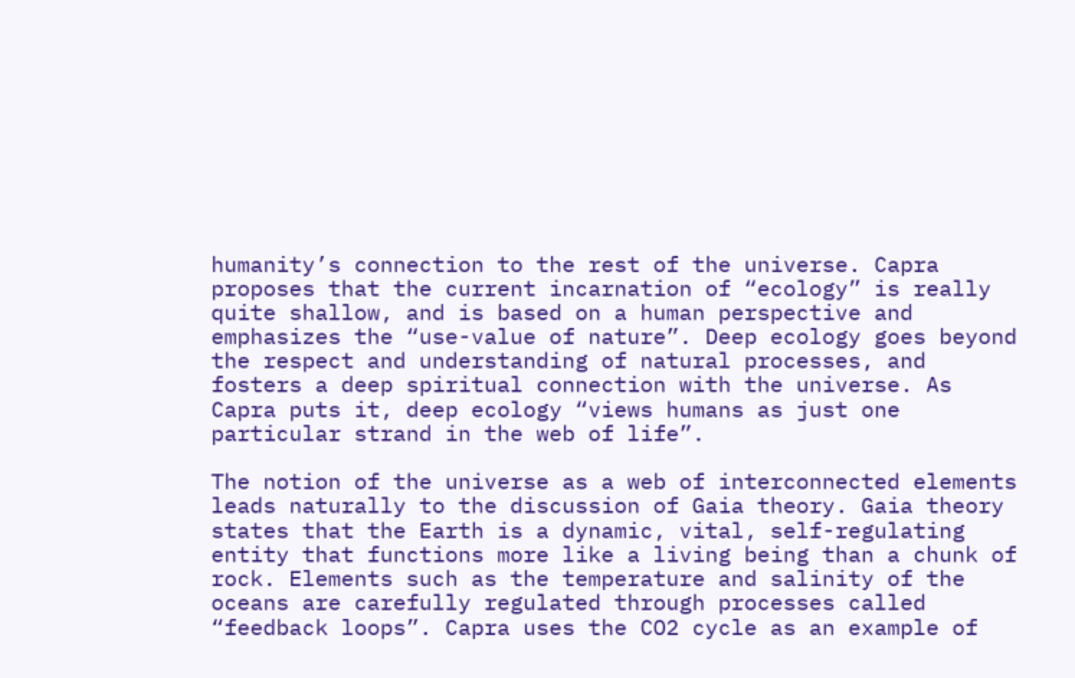humanity’s connection to the rest of the universe. Capra proposes that the current incarnation of “ecology” is really quite shallow, and is based on a human perspective and emphasizes the “use-value of nature”. Deep ecology goes beyond the respect and understanding of natural processes, and fosters a deep spiritual connection with the universe. As Capra puts it, deep ecology “views humans as just one particular strand in the web of life”.

The notion of the universe as a web of interconnected elements leads naturally to the discussion of Gaia theory. Gaia theory states that the Earth is a dynamic, vital, self-regulating entity that functions more like a living being than a chunk of rock. Elements such as the temperature and salinity of the oceans are carefully regulated through processes called “feedback loops”. Capra uses the CO2 cycle as an example of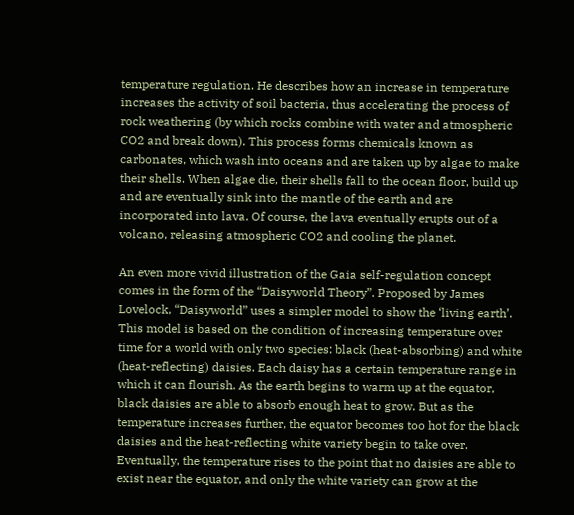temperature regulation. He describes how an increase in temperature increases the activity of soil bacteria, thus accelerating the process of rock weathering (by which rocks combine with water and atmospheric CO2 and break down). This process forms chemicals known as carbonates, which wash into oceans and are taken up by algae to make their shells. When algae die, their shells fall to the ocean floor, build up and are eventually sink into the mantle of the earth and are incorporated into lava. Of course, the lava eventually erupts out of a volcano, releasing atmospheric CO2 and cooling the planet.

An even more vivid illustration of the Gaia self-regulation concept comes in the form of the “Daisyworld Theory”. Proposed by James Lovelock, “Daisyworld” uses a simpler model to show the ‘living earth’. This model is based on the condition of increasing temperature over time for a world with only two species: black (heat-absorbing) and white (heat-reflecting) daisies. Each daisy has a certain temperature range in which it can flourish. As the earth begins to warm up at the equator, black daisies are able to absorb enough heat to grow. But as the temperature increases further, the equator becomes too hot for the black daisies and the heat-reflecting white variety begin to take over. Eventually, the temperature rises to the point that no daisies are able to exist near the equator, and only the white variety can grow at the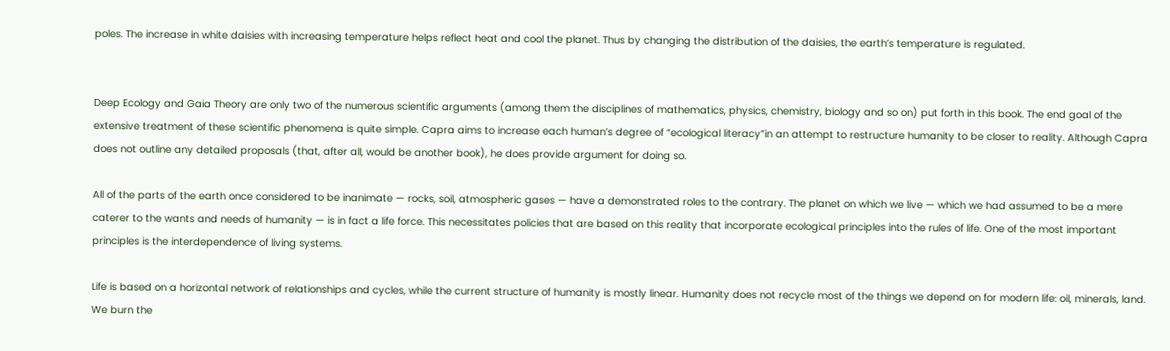poles. The increase in white daisies with increasing temperature helps reflect heat and cool the planet. Thus by changing the distribution of the daisies, the earth’s temperature is regulated.


Deep Ecology and Gaia Theory are only two of the numerous scientific arguments (among them the disciplines of mathematics, physics, chemistry, biology and so on) put forth in this book. The end goal of the extensive treatment of these scientific phenomena is quite simple. Capra aims to increase each human’s degree of “ecological literacy”in an attempt to restructure humanity to be closer to reality. Although Capra does not outline any detailed proposals (that, after all, would be another book), he does provide argument for doing so.

All of the parts of the earth once considered to be inanimate — rocks, soil, atmospheric gases — have a demonstrated roles to the contrary. The planet on which we live — which we had assumed to be a mere caterer to the wants and needs of humanity — is in fact a life force. This necessitates policies that are based on this reality that incorporate ecological principles into the rules of life. One of the most important principles is the interdependence of living systems.

Life is based on a horizontal network of relationships and cycles, while the current structure of humanity is mostly linear. Humanity does not recycle most of the things we depend on for modern life: oil, minerals, land. We burn the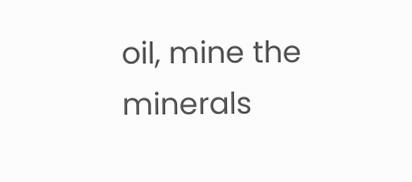oil, mine the minerals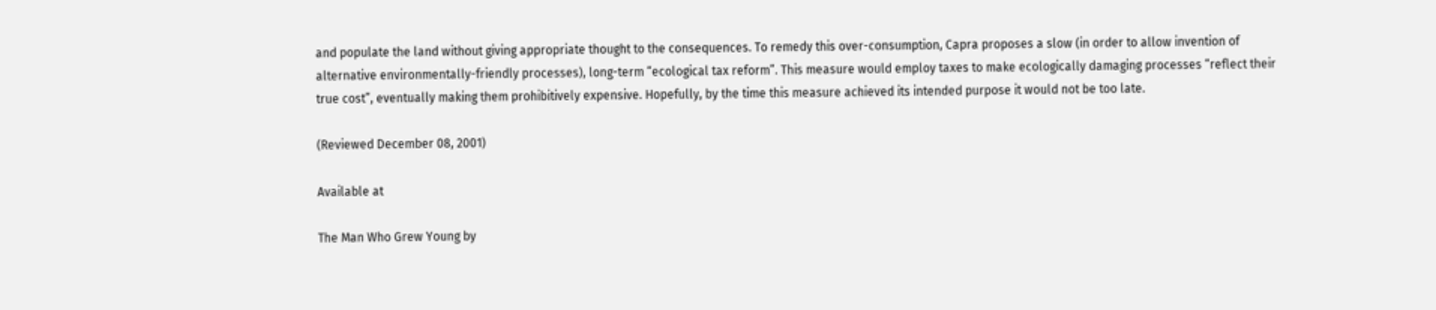and populate the land without giving appropriate thought to the consequences. To remedy this over-consumption, Capra proposes a slow (in order to allow invention of alternative environmentally-friendly processes), long-term “ecological tax reform”. This measure would employ taxes to make ecologically damaging processes “reflect their true cost”, eventually making them prohibitively expensive. Hopefully, by the time this measure achieved its intended purpose it would not be too late.

(Reviewed December 08, 2001)

Available at

The Man Who Grew Young by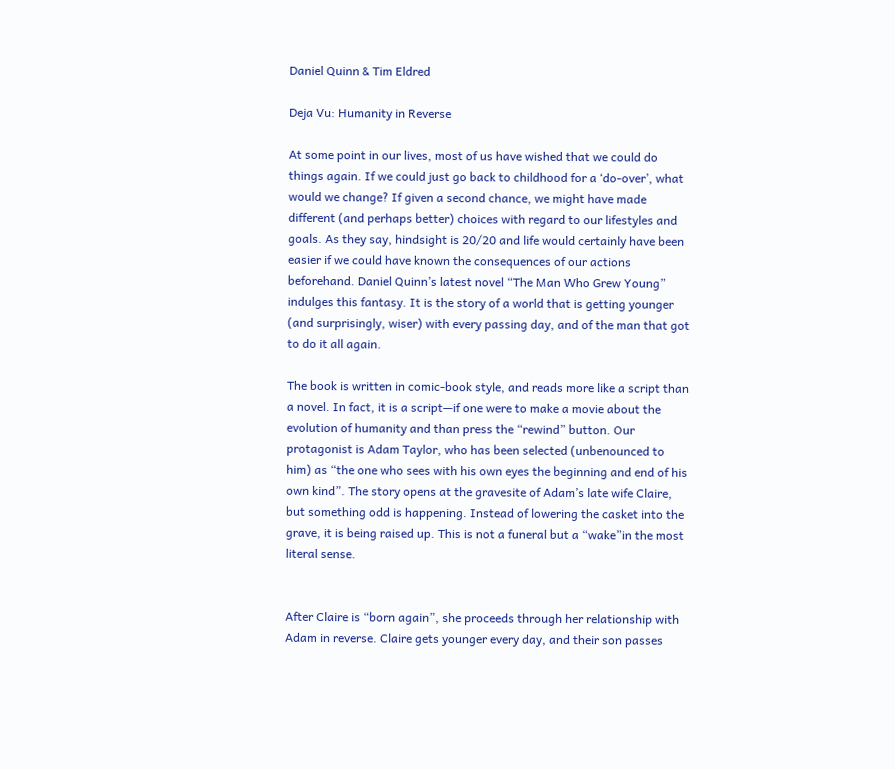Daniel Quinn & Tim Eldred

Deja Vu: Humanity in Reverse

At some point in our lives, most of us have wished that we could do things again. If we could just go back to childhood for a ‘do-over’, what would we change? If given a second chance, we might have made different (and perhaps better) choices with regard to our lifestyles and goals. As they say, hindsight is 20/20 and life would certainly have been easier if we could have known the consequences of our actions beforehand. Daniel Quinn’s latest novel “The Man Who Grew Young” indulges this fantasy. It is the story of a world that is getting younger (and surprisingly, wiser) with every passing day, and of the man that got to do it all again.

The book is written in comic-book style, and reads more like a script than a novel. In fact, it is a script—if one were to make a movie about the evolution of humanity and than press the “rewind” button. Our protagonist is Adam Taylor, who has been selected (unbenounced to him) as “the one who sees with his own eyes the beginning and end of his own kind”. The story opens at the gravesite of Adam’s late wife Claire, but something odd is happening. Instead of lowering the casket into the grave, it is being raised up. This is not a funeral but a “wake”in the most literal sense.


After Claire is “born again”, she proceeds through her relationship with Adam in reverse. Claire gets younger every day, and their son passes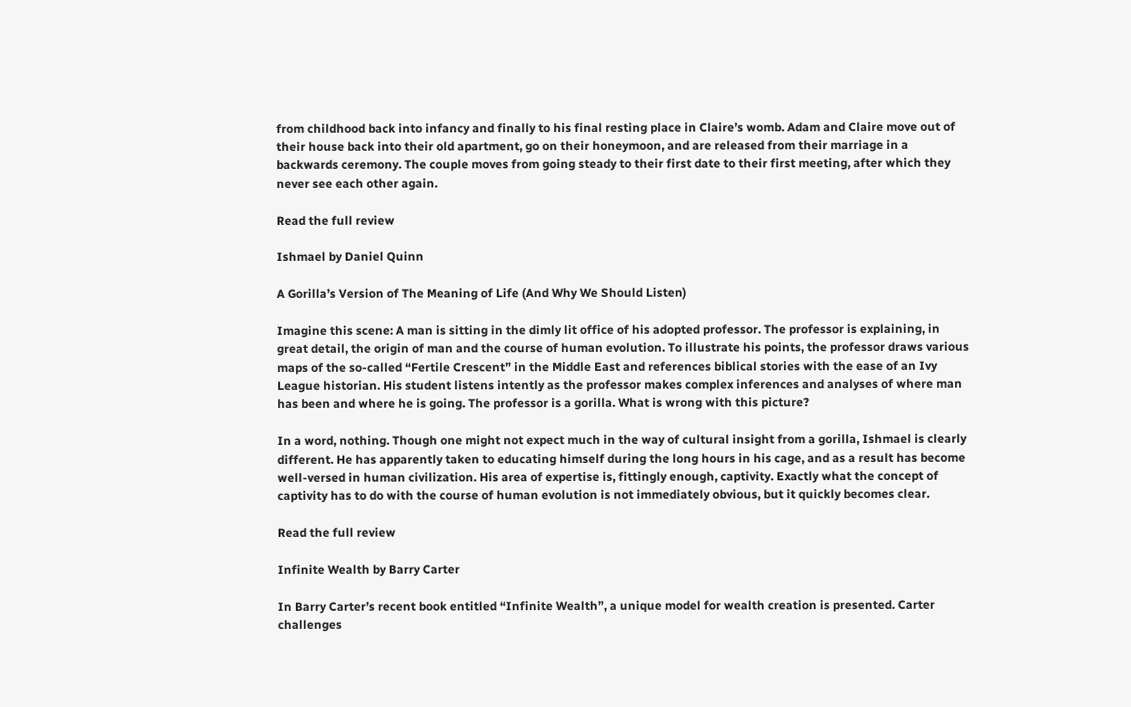from childhood back into infancy and finally to his final resting place in Claire’s womb. Adam and Claire move out of their house back into their old apartment, go on their honeymoon, and are released from their marriage in a backwards ceremony. The couple moves from going steady to their first date to their first meeting, after which they never see each other again.

Read the full review

Ishmael by Daniel Quinn

A Gorilla’s Version of The Meaning of Life (And Why We Should Listen)

Imagine this scene: A man is sitting in the dimly lit office of his adopted professor. The professor is explaining, in great detail, the origin of man and the course of human evolution. To illustrate his points, the professor draws various maps of the so-called “Fertile Crescent” in the Middle East and references biblical stories with the ease of an Ivy League historian. His student listens intently as the professor makes complex inferences and analyses of where man has been and where he is going. The professor is a gorilla. What is wrong with this picture?

In a word, nothing. Though one might not expect much in the way of cultural insight from a gorilla, Ishmael is clearly different. He has apparently taken to educating himself during the long hours in his cage, and as a result has become well-versed in human civilization. His area of expertise is, fittingly enough, captivity. Exactly what the concept of captivity has to do with the course of human evolution is not immediately obvious, but it quickly becomes clear.

Read the full review

Infinite Wealth by Barry Carter

In Barry Carter’s recent book entitled “Infinite Wealth”, a unique model for wealth creation is presented. Carter challenges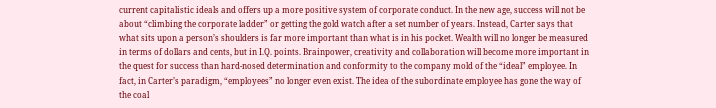current capitalistic ideals and offers up a more positive system of corporate conduct. In the new age, success will not be about “climbing the corporate ladder” or getting the gold watch after a set number of years. Instead, Carter says that what sits upon a person’s shoulders is far more important than what is in his pocket. Wealth will no longer be measured in terms of dollars and cents, but in I.Q. points. Brainpower, creativity and collaboration will become more important in the quest for success than hard-nosed determination and conformity to the company mold of the “ideal” employee. In fact, in Carter’s paradigm, “employees” no longer even exist. The idea of the subordinate employee has gone the way of the coal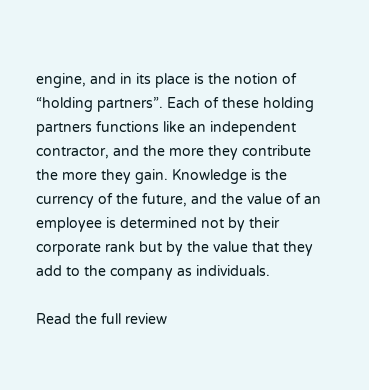engine, and in its place is the notion of “holding partners”. Each of these holding partners functions like an independent contractor, and the more they contribute the more they gain. Knowledge is the currency of the future, and the value of an employee is determined not by their corporate rank but by the value that they add to the company as individuals.

Read the full review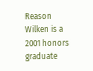Reason Wilken is a 2001 honors graduate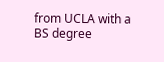from UCLA with a BS degree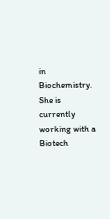in Biochemistry. She is currently working with a Biotech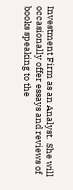Investment Firm as an Analyst.  She will occasionally offer essays and reviews of books speaking to the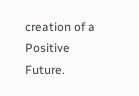creation of a Positive Future.